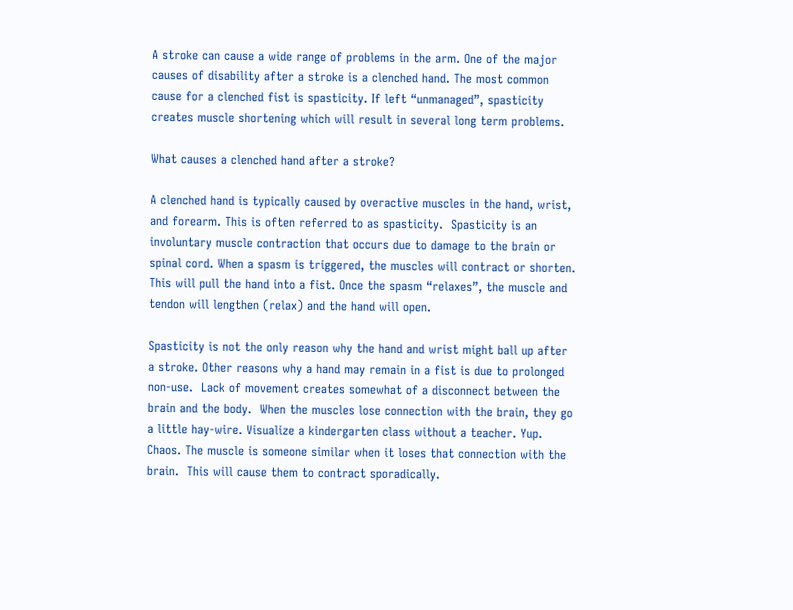A stroke can cause a wide range of problems in the arm. One of the major causes of disability after a stroke is a clenched hand. The most common cause for a clenched fist is spasticity. If left “unmanaged”, spasticity creates muscle shortening which will result in several long term problems.

What causes a clenched hand after a stroke?

A clenched hand is typically caused by overactive muscles in the hand, wrist, and forearm. This is often referred to as spasticity.  Spasticity is an involuntary muscle contraction that occurs due to damage to the brain or spinal cord. When a spasm is triggered, the muscles will contract or shorten.  This will pull the hand into a fist. Once the spasm “relaxes”, the muscle and tendon will lengthen (relax) and the hand will open.

Spasticity is not the only reason why the hand and wrist might ball up after a stroke. Other reasons why a hand may remain in a fist is due to prolonged non-use.  Lack of movement creates somewhat of a disconnect between the brain and the body.  When the muscles lose connection with the brain, they go a little hay-wire. Visualize a kindergarten class without a teacher. Yup. Chaos. The muscle is someone similar when it loses that connection with the brain.  This will cause them to contract sporadically.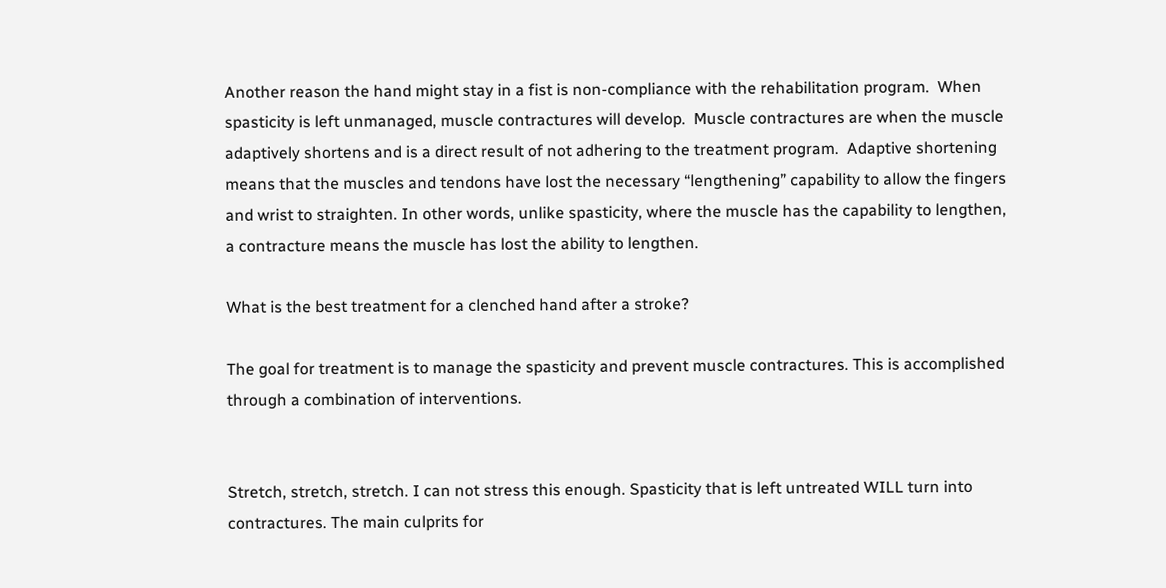Another reason the hand might stay in a fist is non-compliance with the rehabilitation program.  When spasticity is left unmanaged, muscle contractures will develop.  Muscle contractures are when the muscle adaptively shortens and is a direct result of not adhering to the treatment program.  Adaptive shortening means that the muscles and tendons have lost the necessary “lengthening” capability to allow the fingers and wrist to straighten. In other words, unlike spasticity, where the muscle has the capability to lengthen, a contracture means the muscle has lost the ability to lengthen.

What is the best treatment for a clenched hand after a stroke?

The goal for treatment is to manage the spasticity and prevent muscle contractures. This is accomplished through a combination of interventions.


Stretch, stretch, stretch. I can not stress this enough. Spasticity that is left untreated WILL turn into contractures. The main culprits for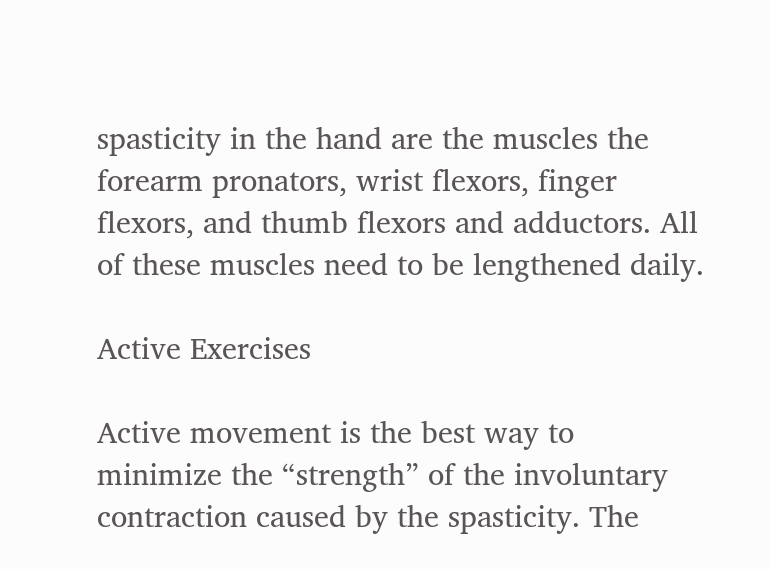spasticity in the hand are the muscles the forearm pronators, wrist flexors, finger flexors, and thumb flexors and adductors. All of these muscles need to be lengthened daily.

Active Exercises

Active movement is the best way to minimize the “strength” of the involuntary contraction caused by the spasticity. The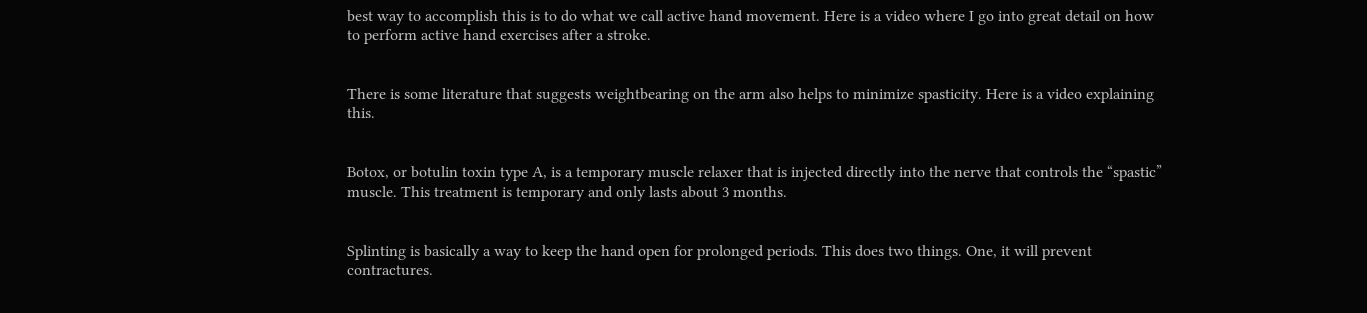best way to accomplish this is to do what we call active hand movement. Here is a video where I go into great detail on how to perform active hand exercises after a stroke.


There is some literature that suggests weightbearing on the arm also helps to minimize spasticity. Here is a video explaining this.


Botox, or botulin toxin type A, is a temporary muscle relaxer that is injected directly into the nerve that controls the “spastic” muscle. This treatment is temporary and only lasts about 3 months.


Splinting is basically a way to keep the hand open for prolonged periods. This does two things. One, it will prevent contractures.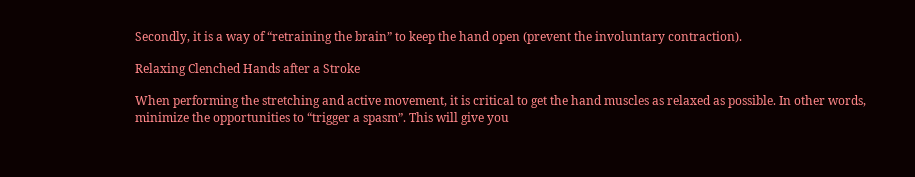Secondly, it is a way of “retraining the brain” to keep the hand open (prevent the involuntary contraction).

Relaxing Clenched Hands after a Stroke

When performing the stretching and active movement, it is critical to get the hand muscles as relaxed as possible. In other words, minimize the opportunities to “trigger a spasm”. This will give you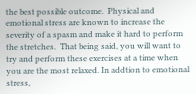the best possible outcome.  Physical and emotional stress are known to increase the severity of a spasm and make it hard to perform the stretches.  That being said, you will want to try and perform these exercises at a time when you are the most relaxed. In addtion to emotional stress,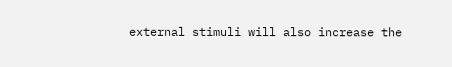external stimuli will also increase the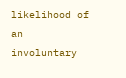likelihood of an involuntary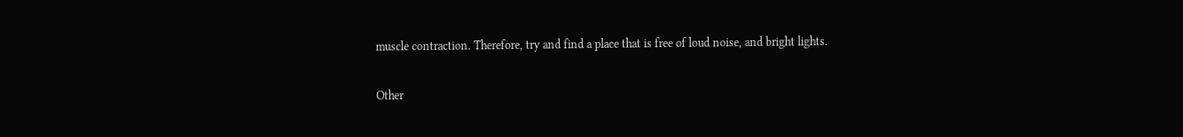muscle contraction. Therefore, try and find a place that is free of loud noise, and bright lights.

Other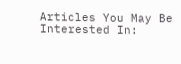Articles You May Be Interested In: